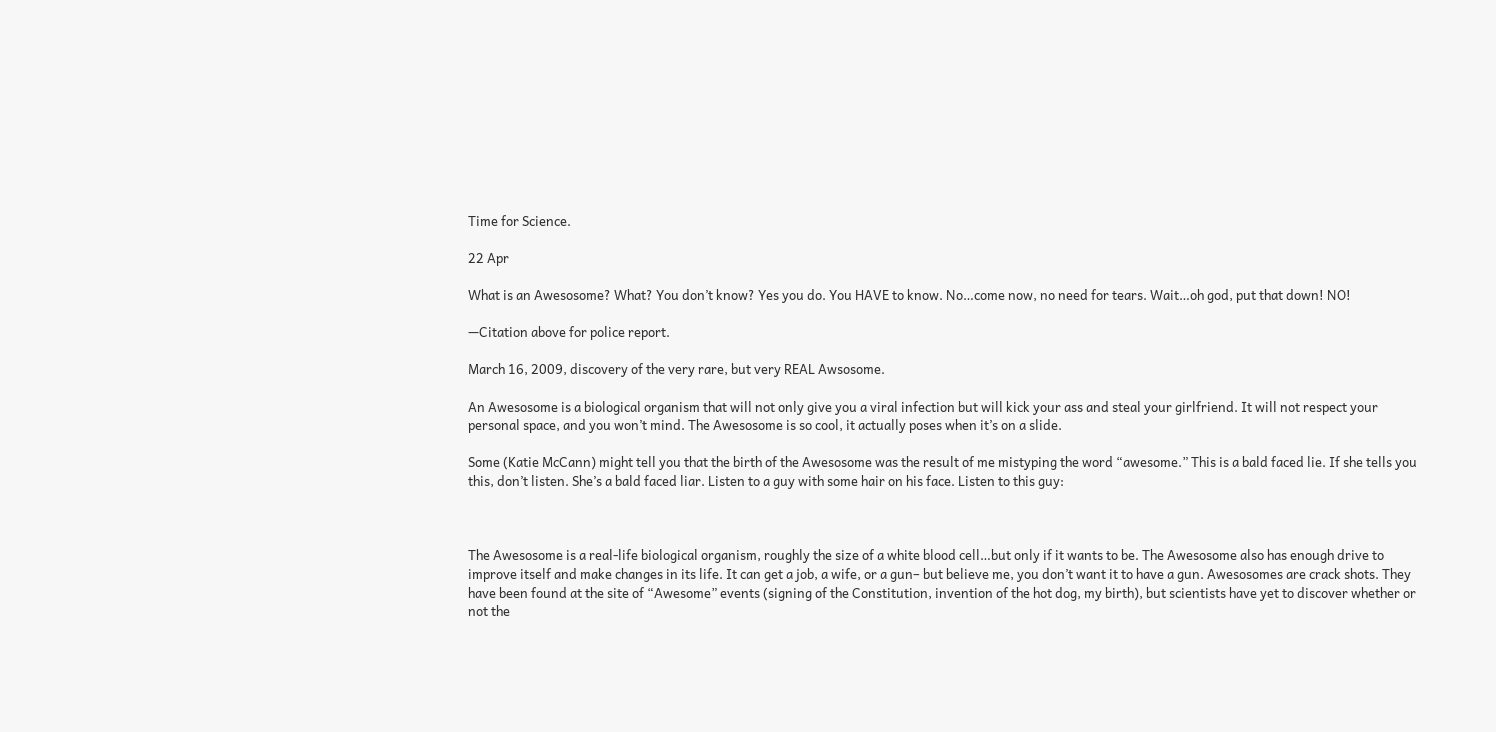Time for Science.

22 Apr

What is an Awesosome? What? You don’t know? Yes you do. You HAVE to know. No…come now, no need for tears. Wait…oh god, put that down! NO!

—Citation above for police report.

March 16, 2009, discovery of the very rare, but very REAL Awsosome.

An Awesosome is a biological organism that will not only give you a viral infection but will kick your ass and steal your girlfriend. It will not respect your personal space, and you won’t mind. The Awesosome is so cool, it actually poses when it’s on a slide.

Some (Katie McCann) might tell you that the birth of the Awesosome was the result of me mistyping the word “awesome.” This is a bald faced lie. If she tells you this, don’t listen. She’s a bald faced liar. Listen to a guy with some hair on his face. Listen to this guy:



The Awesosome is a real-life biological organism, roughly the size of a white blood cell…but only if it wants to be. The Awesosome also has enough drive to improve itself and make changes in its life. It can get a job, a wife, or a gun– but believe me, you don’t want it to have a gun. Awesosomes are crack shots. They have been found at the site of “Awesome” events (signing of the Constitution, invention of the hot dog, my birth), but scientists have yet to discover whether or not the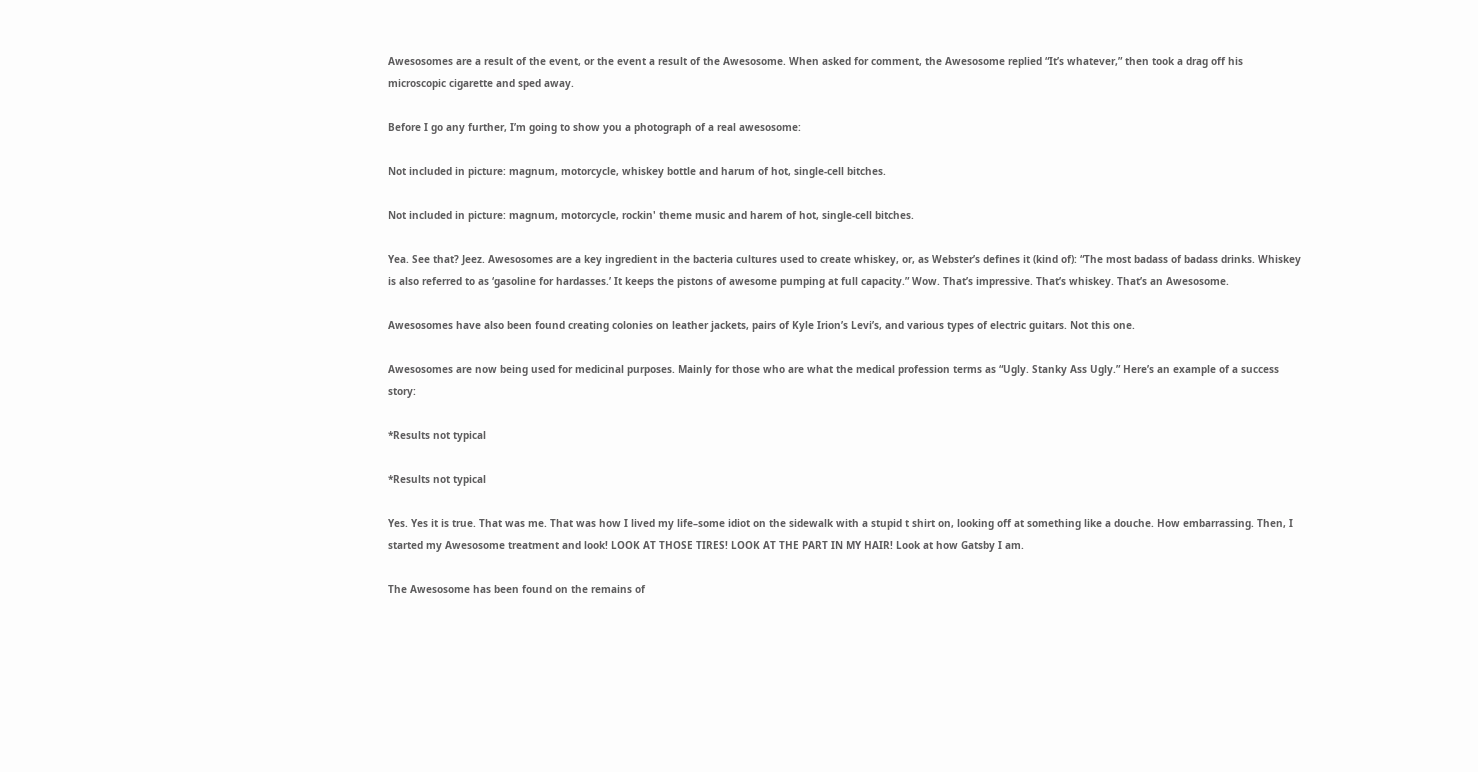Awesosomes are a result of the event, or the event a result of the Awesosome. When asked for comment, the Awesosome replied “It’s whatever,” then took a drag off his microscopic cigarette and sped away.

Before I go any further, I’m going to show you a photograph of a real awesosome:

Not included in picture: magnum, motorcycle, whiskey bottle and harum of hot, single-cell bitches.

Not included in picture: magnum, motorcycle, rockin' theme music and harem of hot, single-cell bitches.

Yea. See that? Jeez. Awesosomes are a key ingredient in the bacteria cultures used to create whiskey, or, as Webster’s defines it (kind of): “The most badass of badass drinks. Whiskey is also referred to as ‘gasoline for hardasses.’ It keeps the pistons of awesome pumping at full capacity.” Wow. That’s impressive. That’s whiskey. That’s an Awesosome.

Awesosomes have also been found creating colonies on leather jackets, pairs of Kyle Irion’s Levi’s, and various types of electric guitars. Not this one.

Awesosomes are now being used for medicinal purposes. Mainly for those who are what the medical profession terms as “Ugly. Stanky Ass Ugly.” Here’s an example of a success story:

*Results not typical

*Results not typical

Yes. Yes it is true. That was me. That was how I lived my life–some idiot on the sidewalk with a stupid t shirt on, looking off at something like a douche. How embarrassing. Then, I started my Awesosome treatment and look! LOOK AT THOSE TIRES! LOOK AT THE PART IN MY HAIR! Look at how Gatsby I am.

The Awesosome has been found on the remains of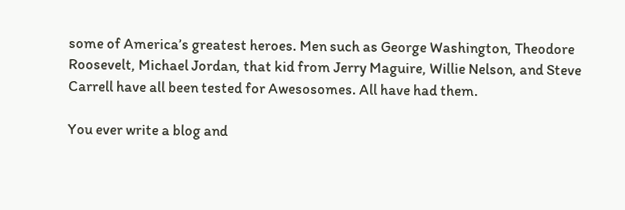some of America’s greatest heroes. Men such as George Washington, Theodore Roosevelt, Michael Jordan, that kid from Jerry Maguire, Willie Nelson, and Steve Carrell have all been tested for Awesosomes. All have had them.

You ever write a blog and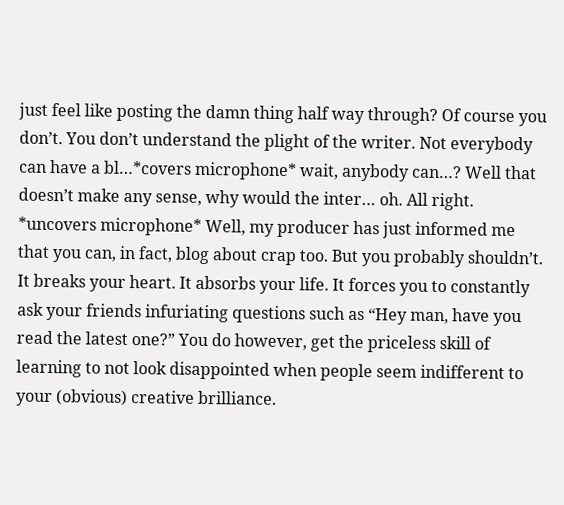just feel like posting the damn thing half way through? Of course you don’t. You don’t understand the plight of the writer. Not everybody can have a bl…*covers microphone* wait, anybody can…? Well that doesn’t make any sense, why would the inter… oh. All right. *uncovers microphone* Well, my producer has just informed me that you can, in fact, blog about crap too. But you probably shouldn’t. It breaks your heart. It absorbs your life. It forces you to constantly ask your friends infuriating questions such as “Hey man, have you read the latest one?” You do however, get the priceless skill of learning to not look disappointed when people seem indifferent to your (obvious) creative brilliance.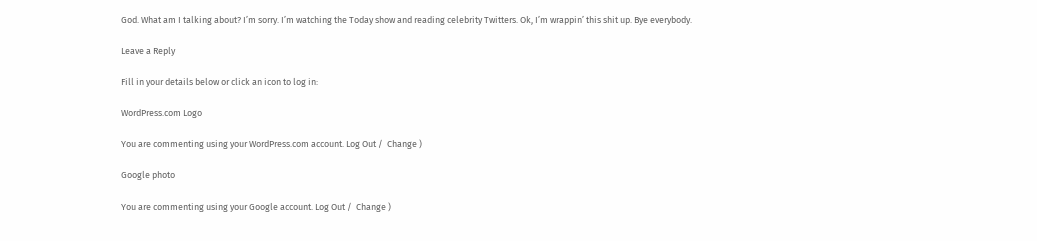God. What am I talking about? I’m sorry. I’m watching the Today show and reading celebrity Twitters. Ok, I’m wrappin’ this shit up. Bye everybody.

Leave a Reply

Fill in your details below or click an icon to log in:

WordPress.com Logo

You are commenting using your WordPress.com account. Log Out /  Change )

Google photo

You are commenting using your Google account. Log Out /  Change )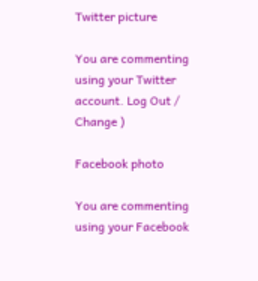Twitter picture

You are commenting using your Twitter account. Log Out /  Change )

Facebook photo

You are commenting using your Facebook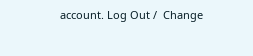account. Log Out /  Change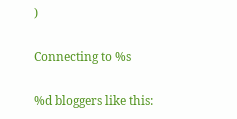)

Connecting to %s

%d bloggers like this: